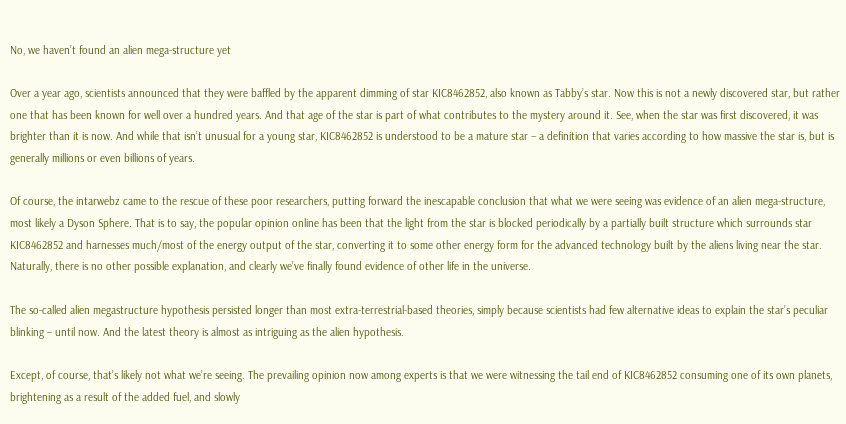No, we haven’t found an alien mega-structure yet

Over a year ago, scientists announced that they were baffled by the apparent dimming of star KIC8462852, also known as Tabby’s star. Now this is not a newly discovered star, but rather one that has been known for well over a hundred years. And that age of the star is part of what contributes to the mystery around it. See, when the star was first discovered, it was brighter than it is now. And while that isn’t unusual for a young star, KIC8462852 is understood to be a mature star – a definition that varies according to how massive the star is, but is generally millions or even billions of years.

Of course, the intarwebz came to the rescue of these poor researchers, putting forward the inescapable conclusion that what we were seeing was evidence of an alien mega-structure, most likely a Dyson Sphere. That is to say, the popular opinion online has been that the light from the star is blocked periodically by a partially built structure which surrounds star KIC8462852 and harnesses much/most of the energy output of the star, converting it to some other energy form for the advanced technology built by the aliens living near the star. Naturally, there is no other possible explanation, and clearly we’ve finally found evidence of other life in the universe.

The so-called alien megastructure hypothesis persisted longer than most extra-terrestrial-based theories, simply because scientists had few alternative ideas to explain the star’s peculiar blinking – until now. And the latest theory is almost as intriguing as the alien hypothesis.

Except, of course, that’s likely not what we’re seeing. The prevailing opinion now among experts is that we were witnessing the tail end of KIC8462852 consuming one of its own planets, brightening as a result of the added fuel, and slowly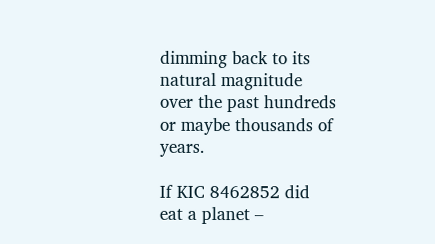dimming back to its natural magnitude over the past hundreds or maybe thousands of years.

If KIC 8462852 did eat a planet –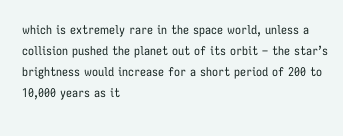which is extremely rare in the space world, unless a collision pushed the planet out of its orbit – the star’s brightness would increase for a short period of 200 to 10,000 years as it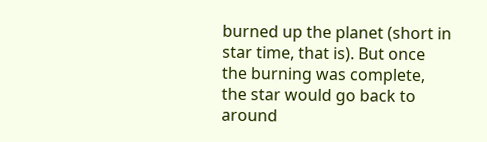burned up the planet (short in star time, that is). But once the burning was complete, the star would go back to around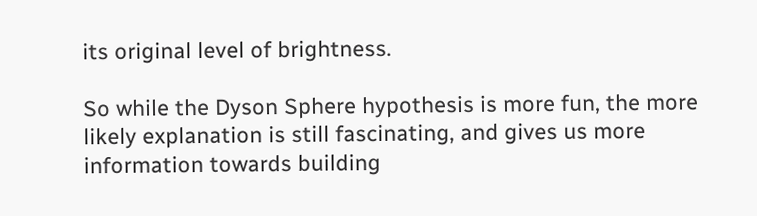its original level of brightness.

So while the Dyson Sphere hypothesis is more fun, the more likely explanation is still fascinating, and gives us more information towards building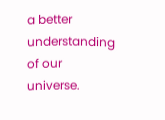a better understanding of our universe.